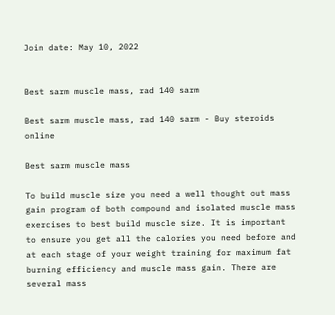Join date: May 10, 2022


Best sarm muscle mass, rad 140 sarm

Best sarm muscle mass, rad 140 sarm - Buy steroids online

Best sarm muscle mass

To build muscle size you need a well thought out mass gain program of both compound and isolated muscle mass exercises to best build muscle size. It is important to ensure you get all the calories you need before and at each stage of your weight training for maximum fat burning efficiency and muscle mass gain. There are several mass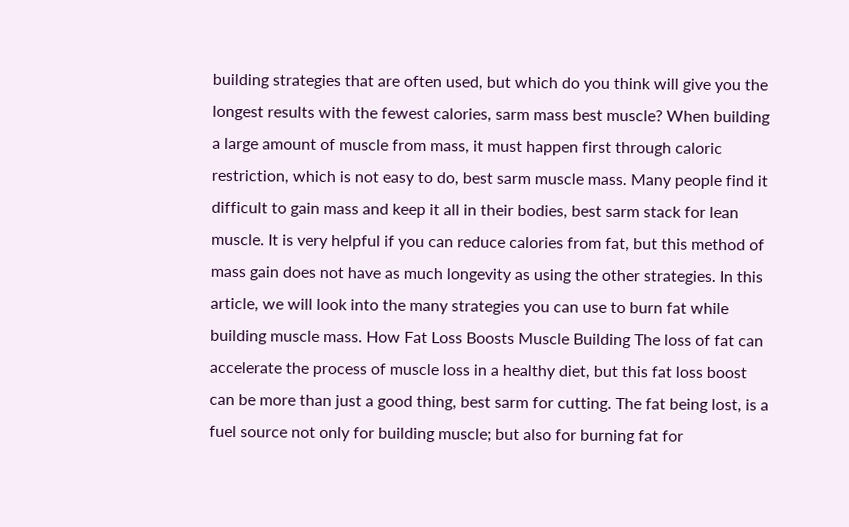building strategies that are often used, but which do you think will give you the longest results with the fewest calories, sarm mass best muscle? When building a large amount of muscle from mass, it must happen first through caloric restriction, which is not easy to do, best sarm muscle mass. Many people find it difficult to gain mass and keep it all in their bodies, best sarm stack for lean muscle. It is very helpful if you can reduce calories from fat, but this method of mass gain does not have as much longevity as using the other strategies. In this article, we will look into the many strategies you can use to burn fat while building muscle mass. How Fat Loss Boosts Muscle Building The loss of fat can accelerate the process of muscle loss in a healthy diet, but this fat loss boost can be more than just a good thing, best sarm for cutting. The fat being lost, is a fuel source not only for building muscle; but also for burning fat for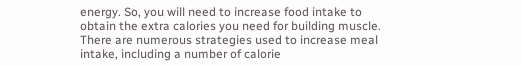energy. So, you will need to increase food intake to obtain the extra calories you need for building muscle. There are numerous strategies used to increase meal intake, including a number of calorie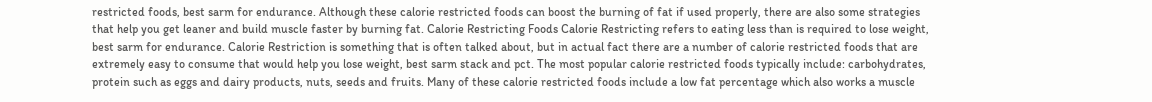restricted foods, best sarm for endurance. Although these calorie restricted foods can boost the burning of fat if used properly, there are also some strategies that help you get leaner and build muscle faster by burning fat. Calorie Restricting Foods Calorie Restricting refers to eating less than is required to lose weight, best sarm for endurance. Calorie Restriction is something that is often talked about, but in actual fact there are a number of calorie restricted foods that are extremely easy to consume that would help you lose weight, best sarm stack and pct. The most popular calorie restricted foods typically include: carbohydrates, protein such as eggs and dairy products, nuts, seeds and fruits. Many of these calorie restricted foods include a low fat percentage which also works a muscle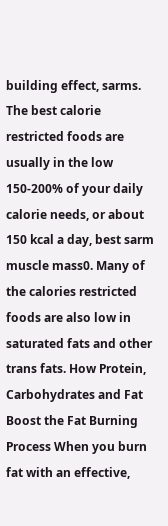building effect, sarms. The best calorie restricted foods are usually in the low 150-200% of your daily calorie needs, or about 150 kcal a day, best sarm muscle mass0. Many of the calories restricted foods are also low in saturated fats and other trans fats. How Protein, Carbohydrates and Fat Boost the Fat Burning Process When you burn fat with an effective,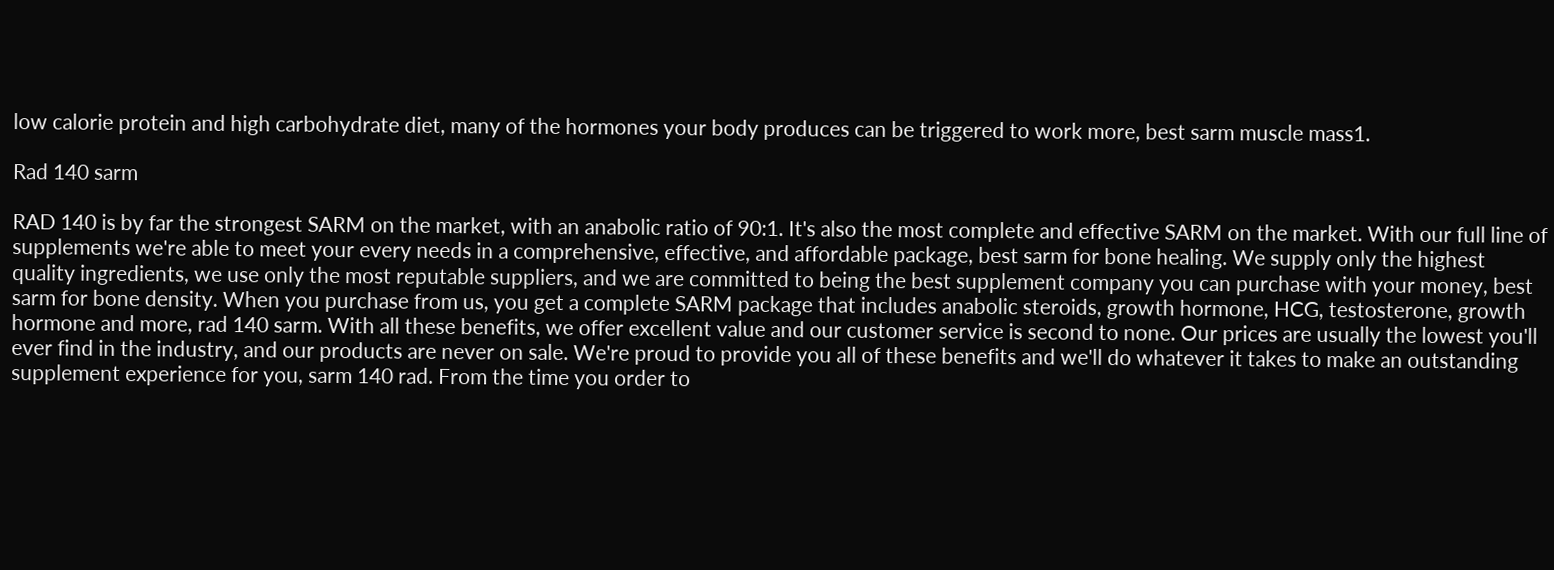low calorie protein and high carbohydrate diet, many of the hormones your body produces can be triggered to work more, best sarm muscle mass1.

Rad 140 sarm

RAD 140 is by far the strongest SARM on the market, with an anabolic ratio of 90:1. It's also the most complete and effective SARM on the market. With our full line of supplements we're able to meet your every needs in a comprehensive, effective, and affordable package, best sarm for bone healing. We supply only the highest quality ingredients, we use only the most reputable suppliers, and we are committed to being the best supplement company you can purchase with your money, best sarm for bone density. When you purchase from us, you get a complete SARM package that includes anabolic steroids, growth hormone, HCG, testosterone, growth hormone and more, rad 140 sarm. With all these benefits, we offer excellent value and our customer service is second to none. Our prices are usually the lowest you'll ever find in the industry, and our products are never on sale. We're proud to provide you all of these benefits and we'll do whatever it takes to make an outstanding supplement experience for you, sarm 140 rad. From the time you order to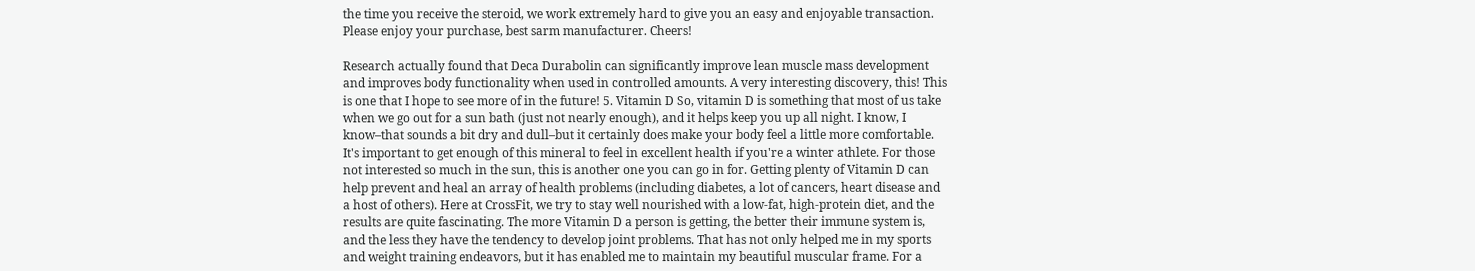the time you receive the steroid, we work extremely hard to give you an easy and enjoyable transaction. Please enjoy your purchase, best sarm manufacturer. Cheers!

Research actually found that Deca Durabolin can significantly improve lean muscle mass development and improves body functionality when used in controlled amounts. A very interesting discovery, this! This is one that I hope to see more of in the future! 5. Vitamin D So, vitamin D is something that most of us take when we go out for a sun bath (just not nearly enough), and it helps keep you up all night. I know, I know–that sounds a bit dry and dull–but it certainly does make your body feel a little more comfortable. It's important to get enough of this mineral to feel in excellent health if you're a winter athlete. For those not interested so much in the sun, this is another one you can go in for. Getting plenty of Vitamin D can help prevent and heal an array of health problems (including diabetes, a lot of cancers, heart disease and a host of others). Here at CrossFit, we try to stay well nourished with a low-fat, high-protein diet, and the results are quite fascinating. The more Vitamin D a person is getting, the better their immune system is, and the less they have the tendency to develop joint problems. That has not only helped me in my sports and weight training endeavors, but it has enabled me to maintain my beautiful muscular frame. For a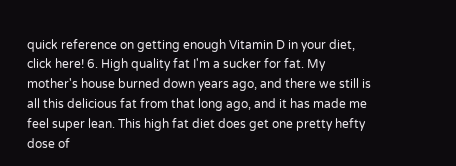quick reference on getting enough Vitamin D in your diet, click here! 6. High quality fat I'm a sucker for fat. My mother's house burned down years ago, and there we still is all this delicious fat from that long ago, and it has made me feel super lean. This high fat diet does get one pretty hefty dose of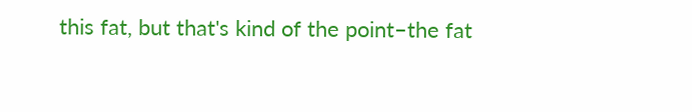this fat, but that's kind of the point–the fat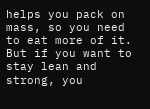helps you pack on mass, so you need to eat more of it. But if you want to stay lean and strong, you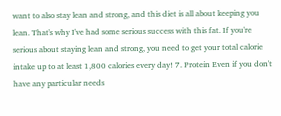want to also stay lean and strong, and this diet is all about keeping you lean. That's why I've had some serious success with this fat. If you're serious about staying lean and strong, you need to get your total calorie intake up to at least 1,800 calories every day! 7. Protein Even if you don't have any particular needs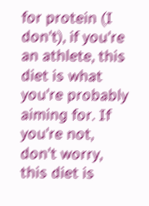for protein (I don't), if you're an athlete, this diet is what you're probably aiming for. If you're not, don't worry, this diet is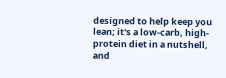designed to help keep you lean; it's a low-carb, high-protein diet in a nutshell, and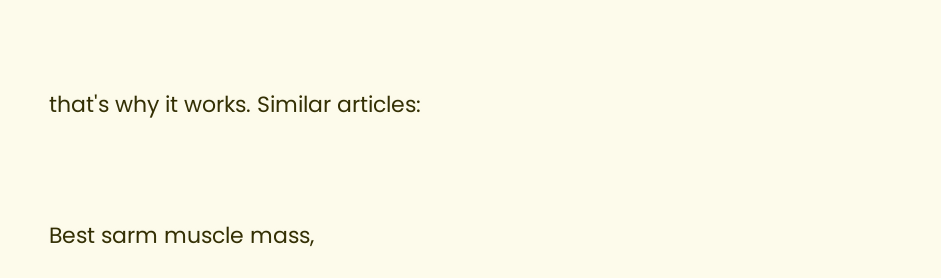that's why it works. Similar articles:


Best sarm muscle mass,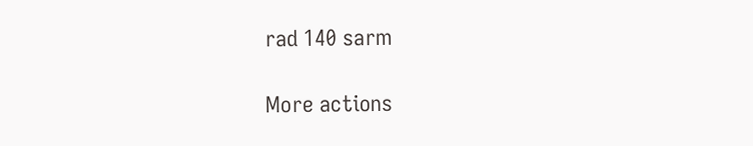rad 140 sarm

More actions